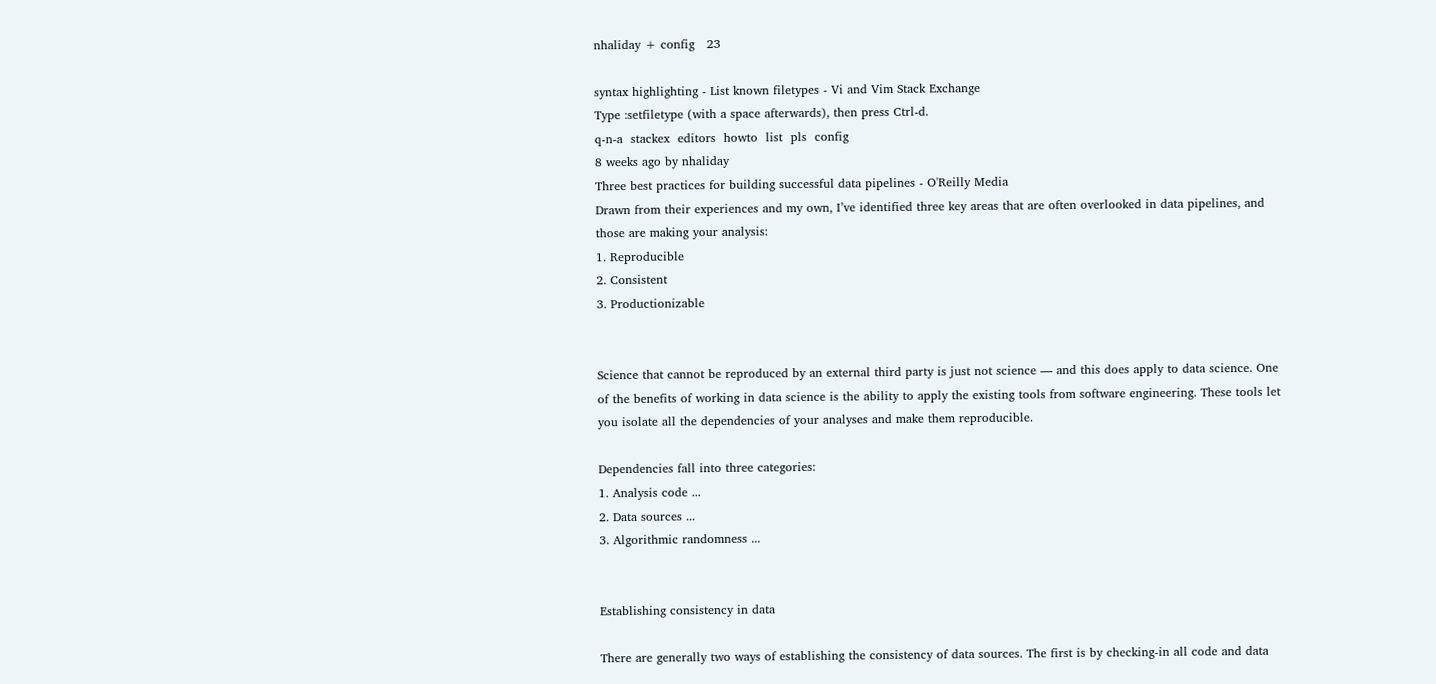nhaliday + config   23

syntax highlighting - List known filetypes - Vi and Vim Stack Exchange
Type :setfiletype (with a space afterwards), then press Ctrl-d.
q-n-a  stackex  editors  howto  list  pls  config
8 weeks ago by nhaliday
Three best practices for building successful data pipelines - O'Reilly Media
Drawn from their experiences and my own, I’ve identified three key areas that are often overlooked in data pipelines, and those are making your analysis:
1. Reproducible
2. Consistent
3. Productionizable


Science that cannot be reproduced by an external third party is just not science — and this does apply to data science. One of the benefits of working in data science is the ability to apply the existing tools from software engineering. These tools let you isolate all the dependencies of your analyses and make them reproducible.

Dependencies fall into three categories:
1. Analysis code ...
2. Data sources ...
3. Algorithmic randomness ...


Establishing consistency in data

There are generally two ways of establishing the consistency of data sources. The first is by checking-in all code and data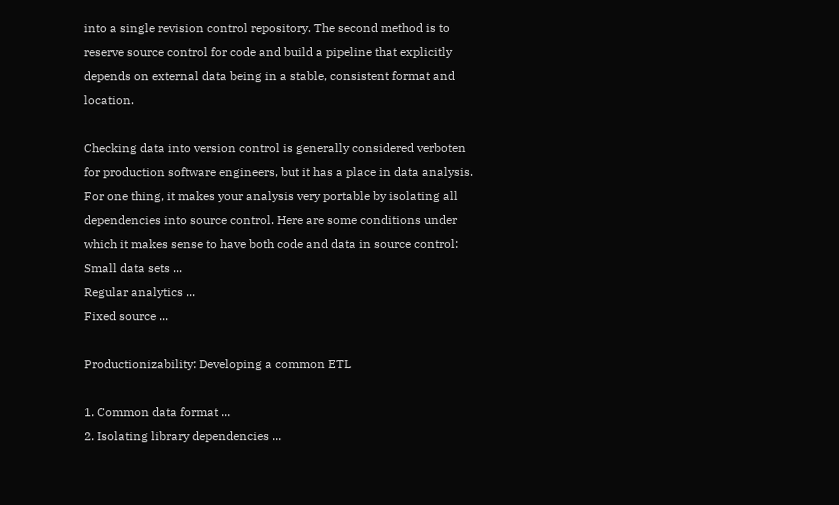into a single revision control repository. The second method is to reserve source control for code and build a pipeline that explicitly depends on external data being in a stable, consistent format and location.

Checking data into version control is generally considered verboten for production software engineers, but it has a place in data analysis. For one thing, it makes your analysis very portable by isolating all dependencies into source control. Here are some conditions under which it makes sense to have both code and data in source control:
Small data sets ...
Regular analytics ...
Fixed source ...

Productionizability: Developing a common ETL

1. Common data format ...
2. Isolating library dependencies ...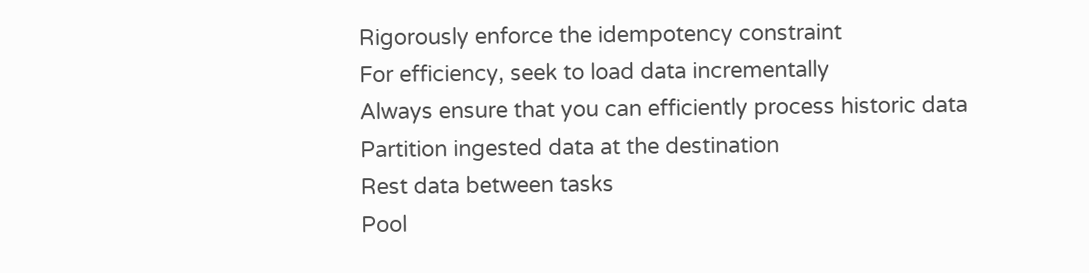Rigorously enforce the idempotency constraint
For efficiency, seek to load data incrementally
Always ensure that you can efficiently process historic data
Partition ingested data at the destination
Rest data between tasks
Pool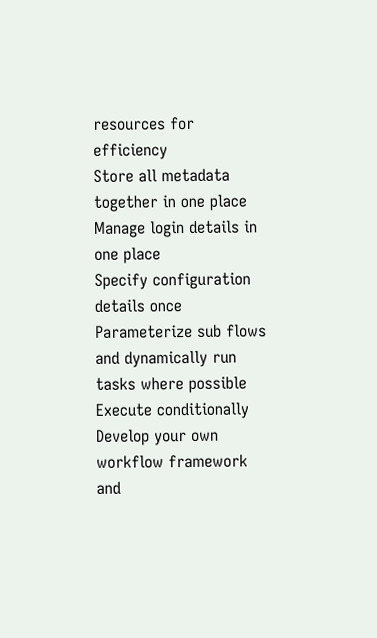resources for efficiency
Store all metadata together in one place
Manage login details in one place
Specify configuration details once
Parameterize sub flows and dynamically run tasks where possible
Execute conditionally
Develop your own workflow framework and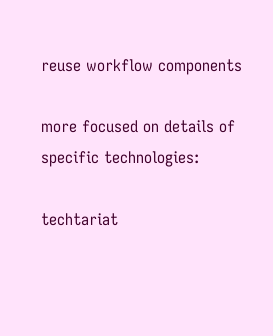reuse workflow components

more focused on details of specific technologies:

techtariat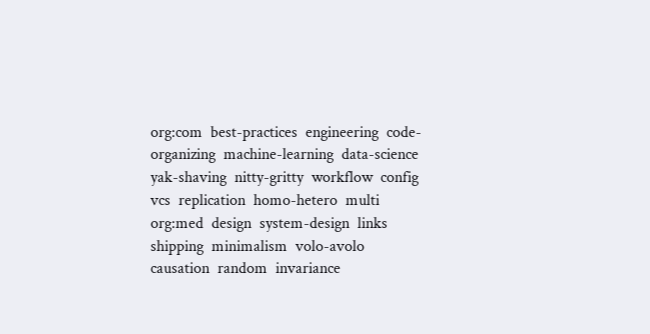org:com  best-practices  engineering  code-organizing  machine-learning  data-science  yak-shaving  nitty-gritty  workflow  config  vcs  replication  homo-hetero  multi  org:med  design  system-design  links  shipping  minimalism  volo-avolo  causation  random  invariance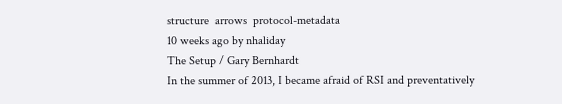structure  arrows  protocol-metadata
10 weeks ago by nhaliday
The Setup / Gary Bernhardt
In the summer of 2013, I became afraid of RSI and preventatively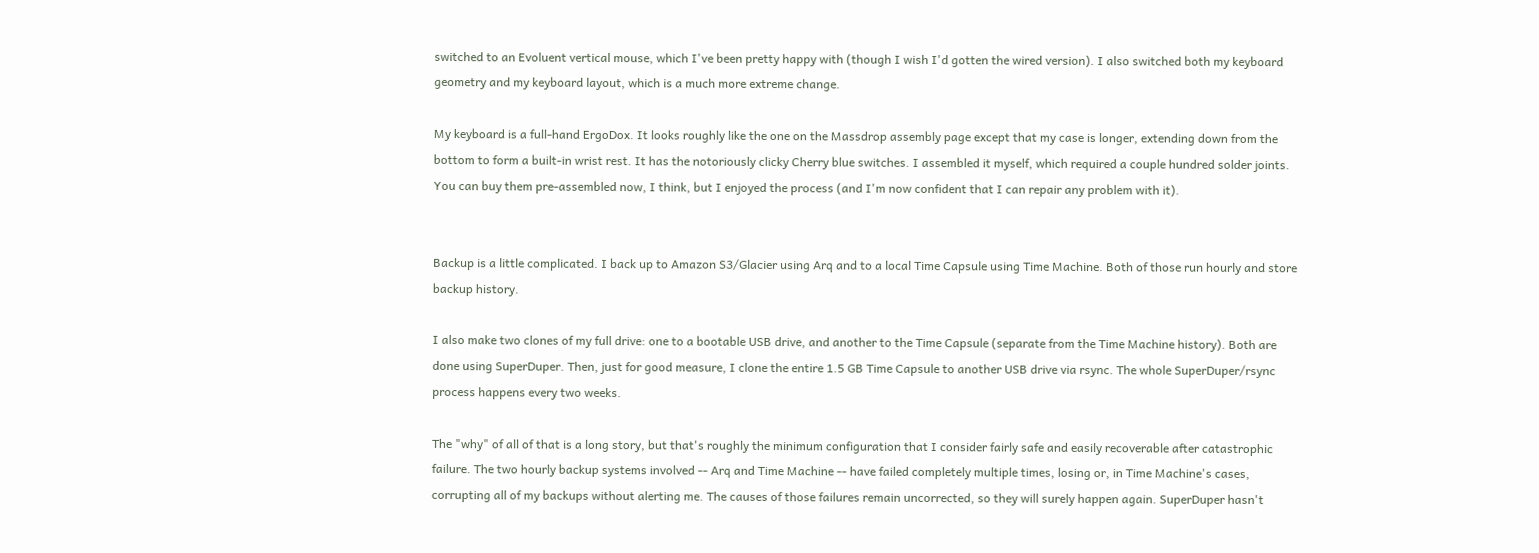switched to an Evoluent vertical mouse, which I've been pretty happy with (though I wish I'd gotten the wired version). I also switched both my keyboard geometry and my keyboard layout, which is a much more extreme change.

My keyboard is a full-hand ErgoDox. It looks roughly like the one on the Massdrop assembly page except that my case is longer, extending down from the bottom to form a built-in wrist rest. It has the notoriously clicky Cherry blue switches. I assembled it myself, which required a couple hundred solder joints. You can buy them pre-assembled now, I think, but I enjoyed the process (and I'm now confident that I can repair any problem with it).


Backup is a little complicated. I back up to Amazon S3/Glacier using Arq and to a local Time Capsule using Time Machine. Both of those run hourly and store backup history.

I also make two clones of my full drive: one to a bootable USB drive, and another to the Time Capsule (separate from the Time Machine history). Both are done using SuperDuper. Then, just for good measure, I clone the entire 1.5 GB Time Capsule to another USB drive via rsync. The whole SuperDuper/rsync process happens every two weeks.

The "why" of all of that is a long story, but that's roughly the minimum configuration that I consider fairly safe and easily recoverable after catastrophic failure. The two hourly backup systems involved -- Arq and Time Machine -- have failed completely multiple times, losing or, in Time Machine's cases, corrupting all of my backups without alerting me. The causes of those failures remain uncorrected, so they will surely happen again. SuperDuper hasn't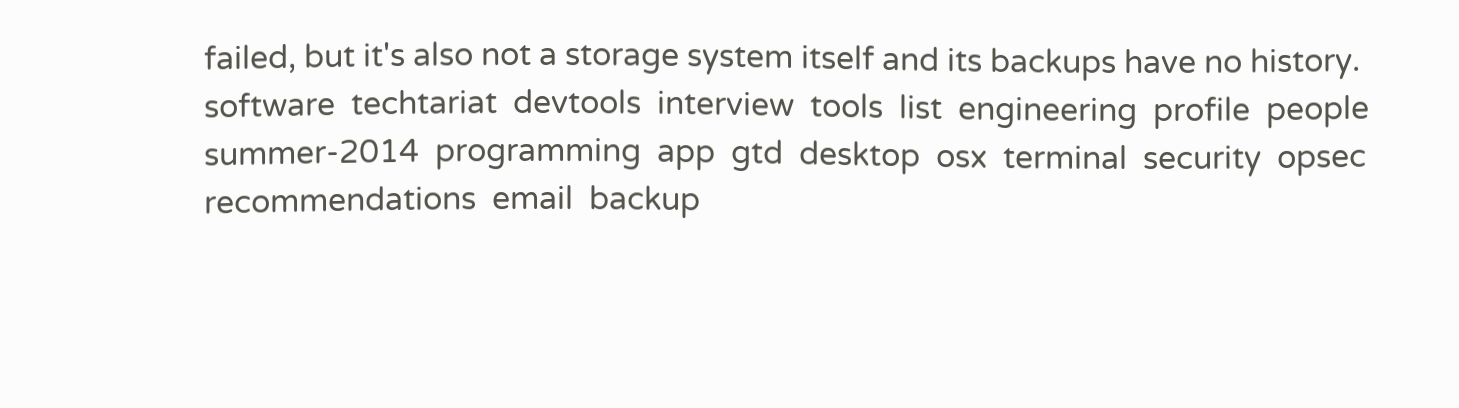failed, but it's also not a storage system itself and its backups have no history.
software  techtariat  devtools  interview  tools  list  engineering  profile  people  summer-2014  programming  app  gtd  desktop  osx  terminal  security  opsec  recommendations  email  backup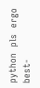python  pls  ergo  best-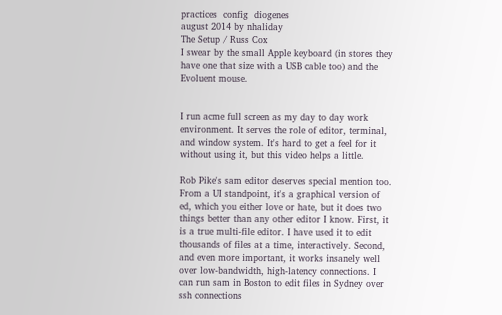practices  config  diogenes
august 2014 by nhaliday
The Setup / Russ Cox
I swear by the small Apple keyboard (in stores they have one that size with a USB cable too) and the Evoluent mouse.


I run acme full screen as my day to day work environment. It serves the role of editor, terminal, and window system. It's hard to get a feel for it without using it, but this video helps a little.

Rob Pike's sam editor deserves special mention too. From a UI standpoint, it's a graphical version of ed, which you either love or hate, but it does two things better than any other editor I know. First, it is a true multi-file editor. I have used it to edit thousands of files at a time, interactively. Second, and even more important, it works insanely well over low-bandwidth, high-latency connections. I can run sam in Boston to edit files in Sydney over ssh connections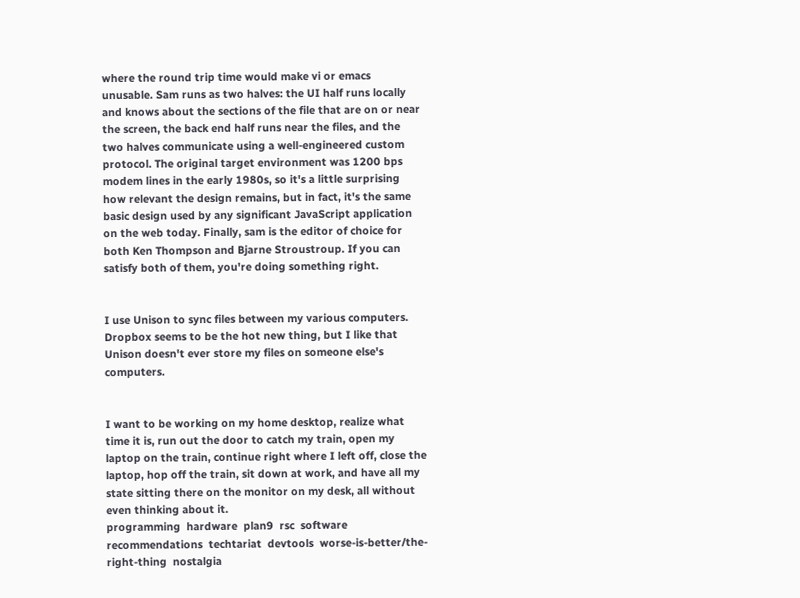where the round trip time would make vi or emacs unusable. Sam runs as two halves: the UI half runs locally and knows about the sections of the file that are on or near the screen, the back end half runs near the files, and the two halves communicate using a well-engineered custom protocol. The original target environment was 1200 bps modem lines in the early 1980s, so it's a little surprising how relevant the design remains, but in fact, it's the same basic design used by any significant JavaScript application on the web today. Finally, sam is the editor of choice for both Ken Thompson and Bjarne Stroustroup. If you can satisfy both of them, you're doing something right.


I use Unison to sync files between my various computers. Dropbox seems to be the hot new thing, but I like that Unison doesn't ever store my files on someone else's computers.


I want to be working on my home desktop, realize what time it is, run out the door to catch my train, open my laptop on the train, continue right where I left off, close the laptop, hop off the train, sit down at work, and have all my state sitting there on the monitor on my desk, all without even thinking about it.
programming  hardware  plan9  rsc  software  recommendations  techtariat  devtools  worse-is-better/the-right-thing  nostalgia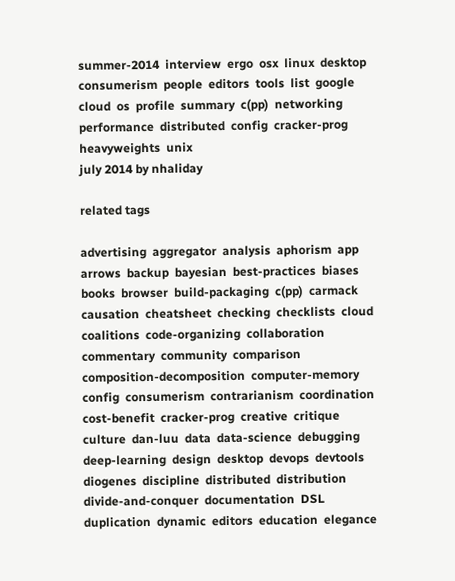summer-2014  interview  ergo  osx  linux  desktop  consumerism  people  editors  tools  list  google  cloud  os  profile  summary  c(pp)  networking  performance  distributed  config  cracker-prog  heavyweights  unix
july 2014 by nhaliday

related tags

advertising  aggregator  analysis  aphorism  app  arrows  backup  bayesian  best-practices  biases  books  browser  build-packaging  c(pp)  carmack  causation  cheatsheet  checking  checklists  cloud  coalitions  code-organizing  collaboration  commentary  community  comparison  composition-decomposition  computer-memory  config  consumerism  contrarianism  coordination  cost-benefit  cracker-prog  creative  critique  culture  dan-luu  data  data-science  debugging  deep-learning  design  desktop  devops  devtools  diogenes  discipline  distributed  distribution  divide-and-conquer  documentation  DSL  duplication  dynamic  editors  education  elegance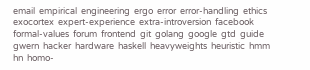email  empirical  engineering  ergo  error  error-handling  ethics  exocortex  expert-experience  extra-introversion  facebook  formal-values  forum  frontend  git  golang  google  gtd  guide  gwern  hacker  hardware  haskell  heavyweights  heuristic  hmm  hn  homo-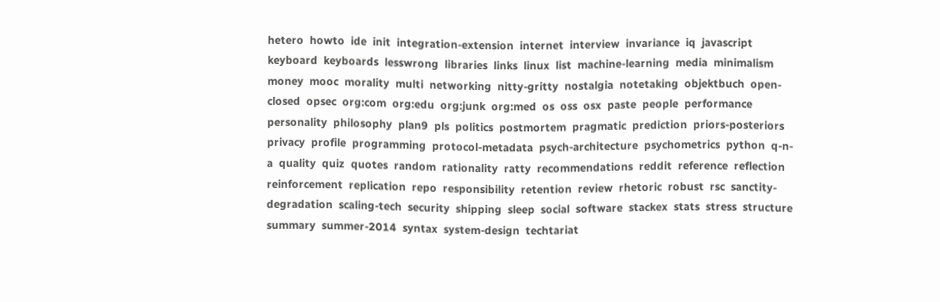hetero  howto  ide  init  integration-extension  internet  interview  invariance  iq  javascript  keyboard  keyboards  lesswrong  libraries  links  linux  list  machine-learning  media  minimalism  money  mooc  morality  multi  networking  nitty-gritty  nostalgia  notetaking  objektbuch  open-closed  opsec  org:com  org:edu  org:junk  org:med  os  oss  osx  paste  people  performance  personality  philosophy  plan9  pls  politics  postmortem  pragmatic  prediction  priors-posteriors  privacy  profile  programming  protocol-metadata  psych-architecture  psychometrics  python  q-n-a  quality  quiz  quotes  random  rationality  ratty  recommendations  reddit  reference  reflection  reinforcement  replication  repo  responsibility  retention  review  rhetoric  robust  rsc  sanctity-degradation  scaling-tech  security  shipping  sleep  social  software  stackex  stats  stress  structure  summary  summer-2014  syntax  system-design  techtariat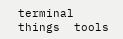terminal  things  tools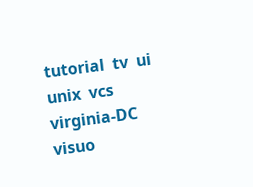tutorial  tv  ui  unix  vcs  virginia-DC  visuo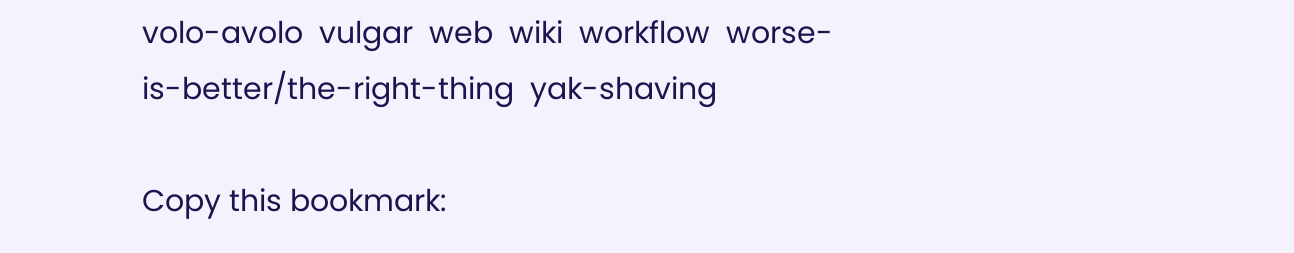volo-avolo  vulgar  web  wiki  workflow  worse-is-better/the-right-thing  yak-shaving

Copy this bookmark: